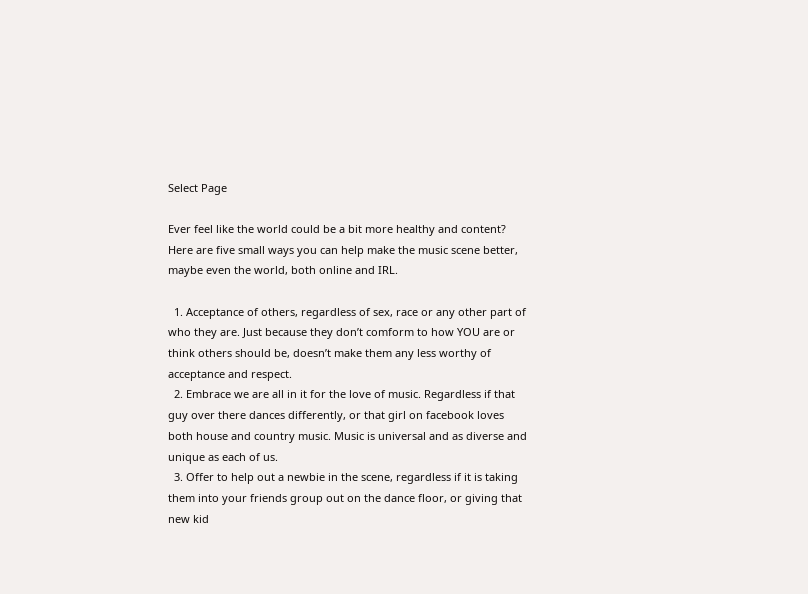Select Page

Ever feel like the world could be a bit more healthy and content? Here are five small ways you can help make the music scene better, maybe even the world, both online and IRL.

  1. Acceptance of others, regardless of sex, race or any other part of who they are. Just because they don’t comform to how YOU are or think others should be, doesn’t make them any less worthy of acceptance and respect.
  2. Embrace we are all in it for the love of music. Regardless if that guy over there dances differently, or that girl on facebook loves both house and country music. Music is universal and as diverse and unique as each of us.
  3. Offer to help out a newbie in the scene, regardless if it is taking them into your friends group out on the dance floor, or giving that new kid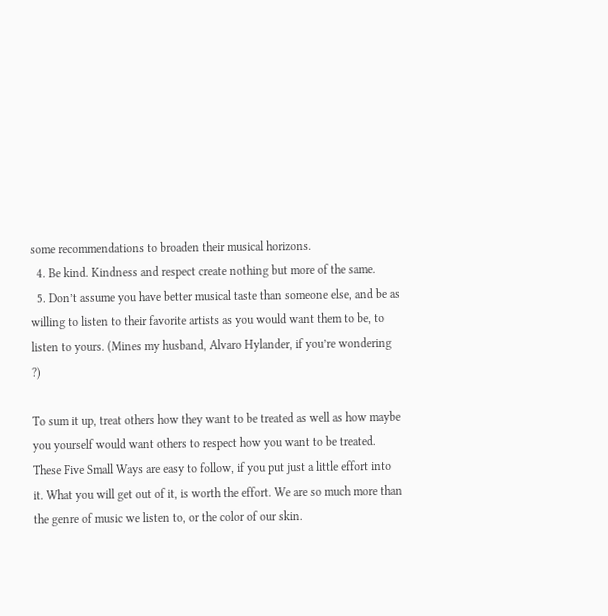some recommendations to broaden their musical horizons.
  4. Be kind. Kindness and respect create nothing but more of the same.
  5. Don’t assume you have better musical taste than someone else, and be as willing to listen to their favorite artists as you would want them to be, to listen to yours. (Mines my husband, Alvaro Hylander, if you’re wondering ?)

To sum it up, treat others how they want to be treated as well as how maybe you yourself would want others to respect how you want to be treated. These Five Small Ways are easy to follow, if you put just a little effort into it. What you will get out of it, is worth the effort. We are so much more than the genre of music we listen to, or the color of our skin.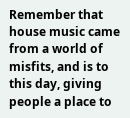Remember that house music came from a world of misfits, and is to this day, giving people a place to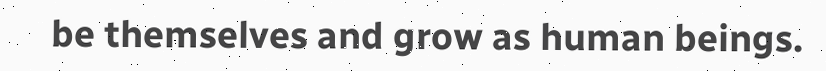be themselves and grow as human beings.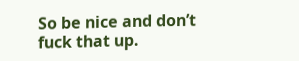So be nice and don’t fuck that up.